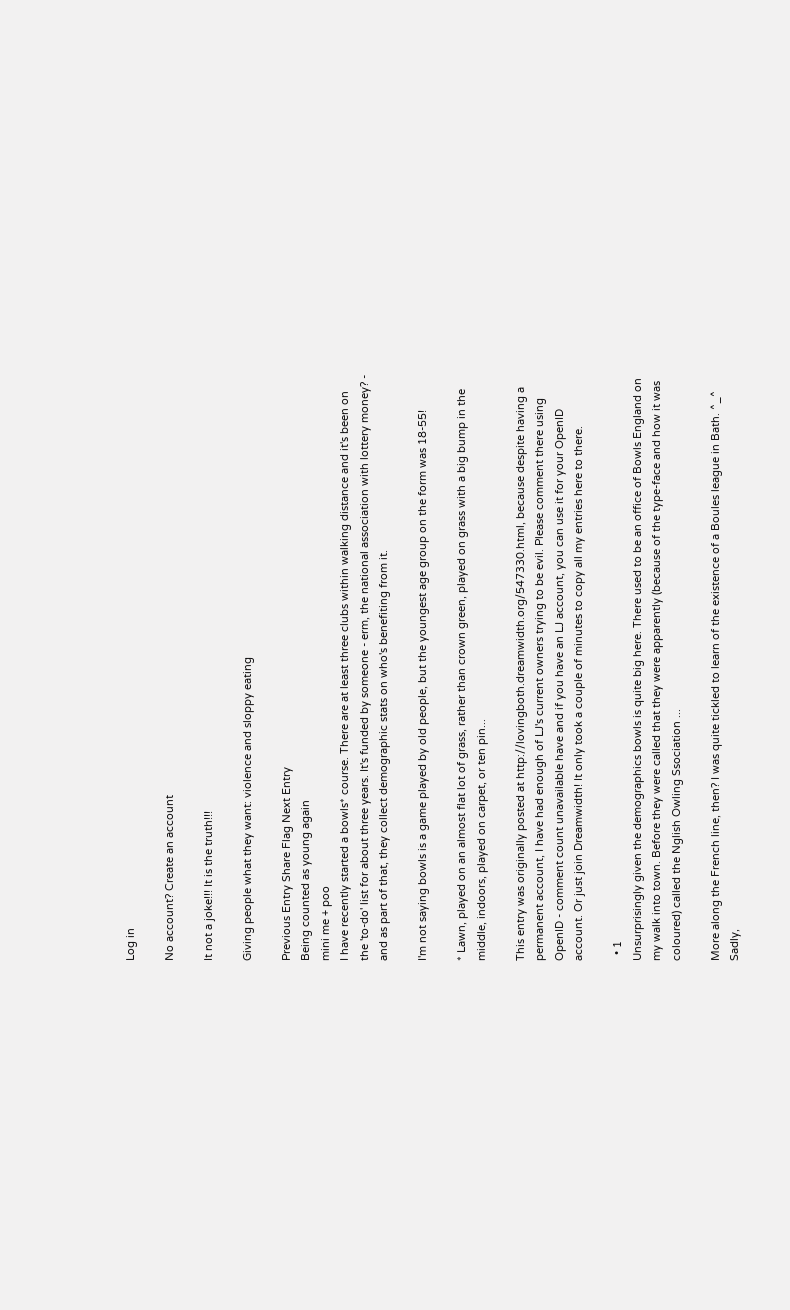Log in

No account? Create an account

It not a joke!!! It is the truth!!!

Giving people what they want: violence and sloppy eating

Previous Entry Share Flag Next Entry
Being counted as young again
mini me + poo
I have recently started a bowls* course. There are at least three clubs within walking distance and it's been on the 'to-do' list for about three years. It's funded by someone - erm, the national association with lottery money? - and as part of that, they collect demographic stats on who's benefiting from it.

I'm not saying bowls is a game played by old people, but the youngest age group on the form was 18-55!

* Lawn, played on an almost flat lot of grass, rather than crown green, played on grass with a big bump in the middle, indoors, played on carpet, or ten pin...

This entry was originally posted at http://lovingboth.dreamwidth.org/547330.html, because despite having a permanent account, I have had enough of LJ's current owners trying to be evil. Please comment there using OpenID - comment count unavailable have and if you have an LJ account, you can use it for your OpenID account. Or just join Dreamwidth! It only took a couple of minutes to copy all my entries here to there.

  • 1
Unsurprisingly given the demographics bowls is quite big here. There used to be an office of Bowls England on my walk into town. Before they were called that they were apparently (because of the type-face and how it was coloured) called the Nglish Owling Ssociation ...

More along the French line, then? I was quite tickled to learn of the existence of a Boules league in Bath. ^_^ Sadly,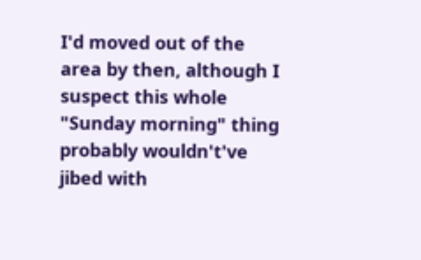I'd moved out of the area by then, although I suspect this whole "Sunday morning" thing probably wouldn't've jibed with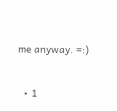me anyway. =:)

  • 1